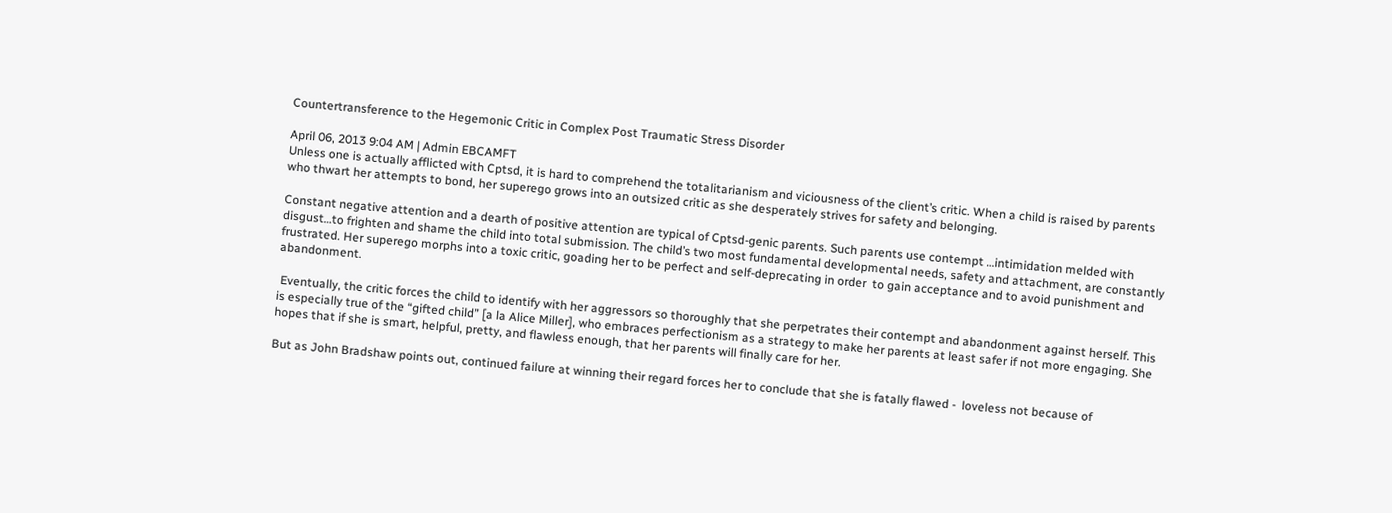Countertransference to the Hegemonic Critic in Complex Post Traumatic Stress Disorder

April 06, 2013 9:04 AM | Admin EBCAMFT
Unless one is actually afflicted with Cptsd, it is hard to comprehend the totalitarianism and viciousness of the client’s critic. When a child is raised by parents who thwart her attempts to bond, her superego grows into an outsized critic as she desperately strives for safety and belonging.

Constant negative attention and a dearth of positive attention are typical of Cptsd-genic parents. Such parents use contempt …intimidation melded with disgust…to frighten and shame the child into total submission. The child’s two most fundamental developmental needs, safety and attachment, are constantly frustrated. Her superego morphs into a toxic critic, goading her to be perfect and self-deprecating in order  to gain acceptance and to avoid punishment and abandonment.

 Eventually, the critic forces the child to identify with her aggressors so thoroughly that she perpetrates their contempt and abandonment against herself. This is especially true of the “gifted child” [a la Alice Miller], who embraces perfectionism as a strategy to make her parents at least safer if not more engaging. She hopes that if she is smart, helpful, pretty, and flawless enough, that her parents will finally care for her.

But as John Bradshaw points out, continued failure at winning their regard forces her to conclude that she is fatally flawed -  loveless not because of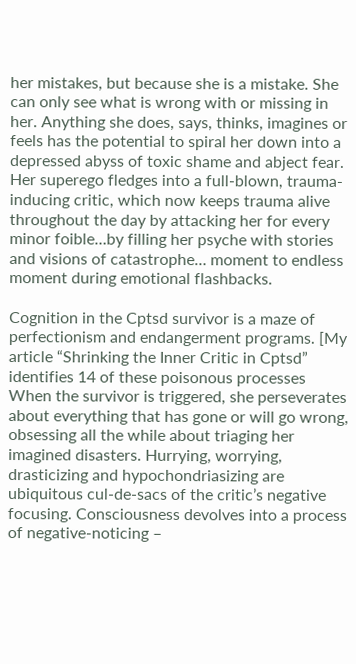her mistakes, but because she is a mistake. She can only see what is wrong with or missing in her. Anything she does, says, thinks, imagines or feels has the potential to spiral her down into a depressed abyss of toxic shame and abject fear. Her superego fledges into a full-blown, trauma-inducing critic, which now keeps trauma alive throughout the day by attacking her for every minor foible…by filling her psyche with stories and visions of catastrophe… moment to endless moment during emotional flashbacks.

Cognition in the Cptsd survivor is a maze of perfectionism and endangerment programs. [My article “Shrinking the Inner Critic in Cptsd” identifies 14 of these poisonous processes When the survivor is triggered, she perseverates about everything that has gone or will go wrong, obsessing all the while about triaging her imagined disasters. Hurrying, worrying, drasticizing and hypochondriasizing are ubiquitous cul-de-sacs of the critic’s negative focusing. Consciousness devolves into a process of negative-noticing –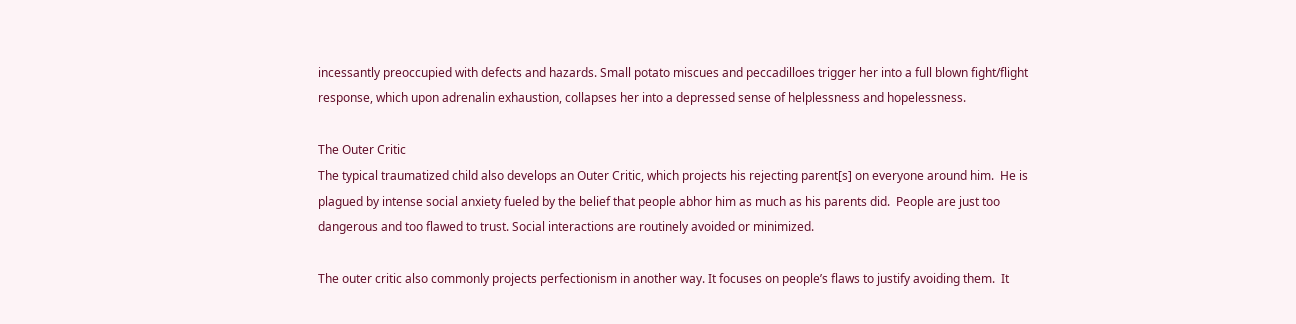incessantly preoccupied with defects and hazards. Small potato miscues and peccadilloes trigger her into a full blown fight/flight response, which upon adrenalin exhaustion, collapses her into a depressed sense of helplessness and hopelessness.

The Outer Critic
The typical traumatized child also develops an Outer Critic, which projects his rejecting parent[s] on everyone around him.  He is plagued by intense social anxiety fueled by the belief that people abhor him as much as his parents did.  People are just too dangerous and too flawed to trust. Social interactions are routinely avoided or minimized.

The outer critic also commonly projects perfectionism in another way. It focuses on people’s flaws to justify avoiding them.  It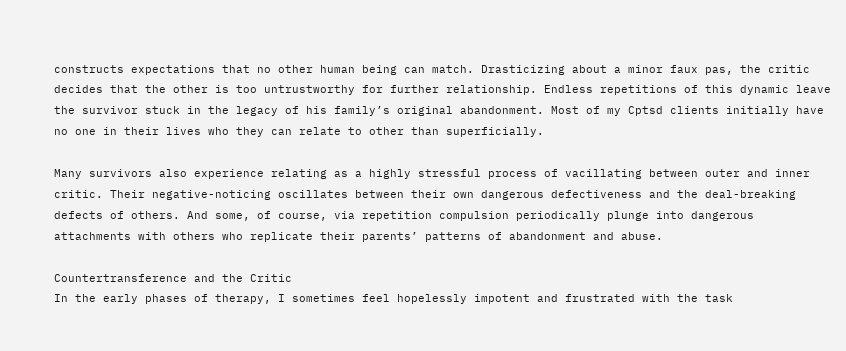constructs expectations that no other human being can match. Drasticizing about a minor faux pas, the critic decides that the other is too untrustworthy for further relationship. Endless repetitions of this dynamic leave the survivor stuck in the legacy of his family’s original abandonment. Most of my Cptsd clients initially have no one in their lives who they can relate to other than superficially.

Many survivors also experience relating as a highly stressful process of vacillating between outer and inner critic. Their negative-noticing oscillates between their own dangerous defectiveness and the deal-breaking defects of others. And some, of course, via repetition compulsion periodically plunge into dangerous attachments with others who replicate their parents’ patterns of abandonment and abuse.

Countertransference and the Critic
In the early phases of therapy, I sometimes feel hopelessly impotent and frustrated with the task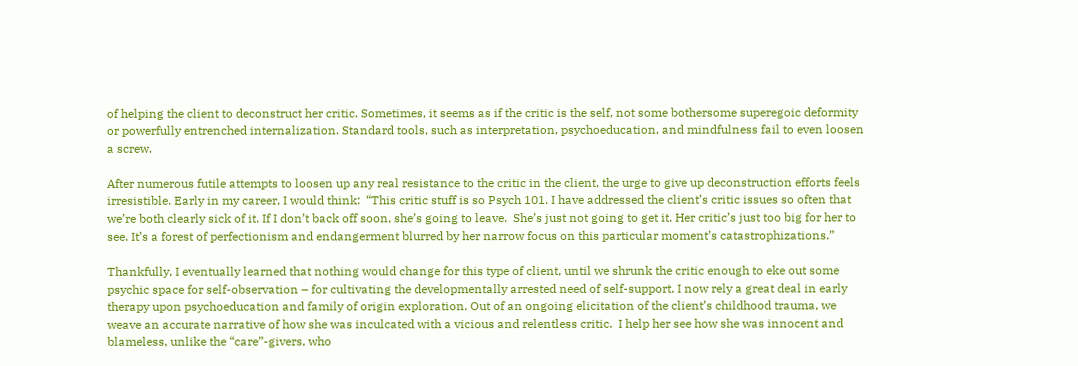of helping the client to deconstruct her critic. Sometimes, it seems as if the critic is the self, not some bothersome superegoic deformity or powerfully entrenched internalization. Standard tools, such as interpretation, psychoeducation, and mindfulness fail to even loosen a screw.

After numerous futile attempts to loosen up any real resistance to the critic in the client, the urge to give up deconstruction efforts feels irresistible. Early in my career, I would think:  “This critic stuff is so Psych 101. I have addressed the client’s critic issues so often that we’re both clearly sick of it. If I don’t back off soon, she’s going to leave.  She’s just not going to get it. Her critic’s just too big for her to see. It’s a forest of perfectionism and endangerment blurred by her narrow focus on this particular moment’s catastrophizations.”

Thankfully, I eventually learned that nothing would change for this type of client, until we shrunk the critic enough to eke out some psychic space for self-observation – for cultivating the developmentally arrested need of self-support. I now rely a great deal in early therapy upon psychoeducation and family of origin exploration. Out of an ongoing elicitation of the client’s childhood trauma, we weave an accurate narrative of how she was inculcated with a vicious and relentless critic.  I help her see how she was innocent and blameless, unlike the “care”-givers, who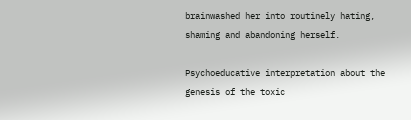brainwashed her into routinely hating, shaming and abandoning herself.

Psychoeducative interpretation about the genesis of the toxic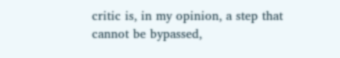critic is, in my opinion, a step that cannot be bypassed,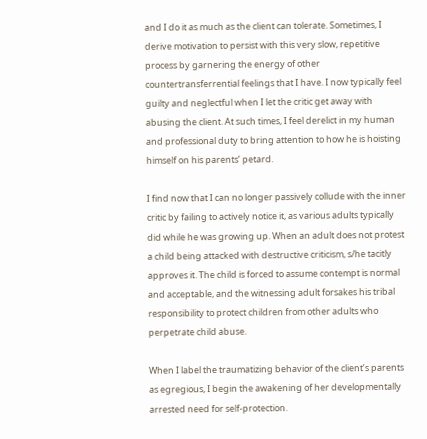and I do it as much as the client can tolerate. Sometimes, I derive motivation to persist with this very slow, repetitive process by garnering the energy of other countertransferrential feelings that I have. I now typically feel guilty and neglectful when I let the critic get away with abusing the client. At such times, I feel derelict in my human and professional duty to bring attention to how he is hoisting himself on his parents’ petard.

I find now that I can no longer passively collude with the inner critic by failing to actively notice it, as various adults typically did while he was growing up. When an adult does not protest a child being attacked with destructive criticism, s/he tacitly approves it. The child is forced to assume contempt is normal and acceptable, and the witnessing adult forsakes his tribal responsibility to protect children from other adults who perpetrate child abuse.

When I label the traumatizing behavior of the client’s parents as egregious, I begin the awakening of her developmentally arrested need for self-protection.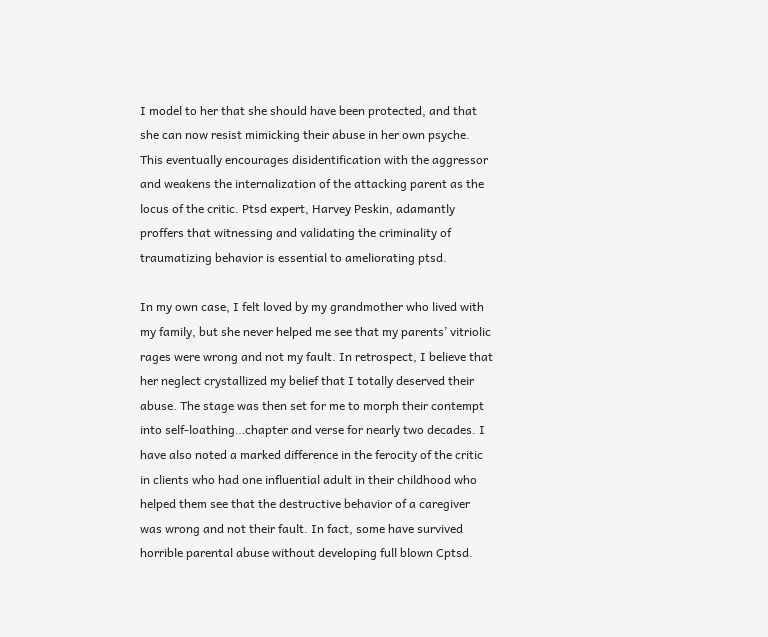I model to her that she should have been protected, and that she can now resist mimicking their abuse in her own psyche. This eventually encourages disidentification with the aggressor and weakens the internalization of the attacking parent as the locus of the critic. Ptsd expert, Harvey Peskin, adamantly proffers that witnessing and validating the criminality of traumatizing behavior is essential to ameliorating ptsd.

In my own case, I felt loved by my grandmother who lived with my family, but she never helped me see that my parents’ vitriolic rages were wrong and not my fault. In retrospect, I believe that her neglect crystallized my belief that I totally deserved their abuse. The stage was then set for me to morph their contempt into self-loathing…chapter and verse for nearly two decades. I have also noted a marked difference in the ferocity of the critic in clients who had one influential adult in their childhood who helped them see that the destructive behavior of a caregiver was wrong and not their fault. In fact, some have survived horrible parental abuse without developing full blown Cptsd.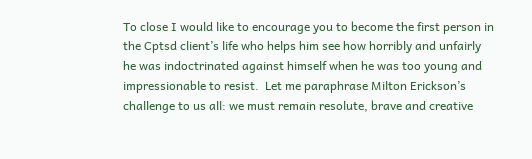To close I would like to encourage you to become the first person in the Cptsd client’s life who helps him see how horribly and unfairly he was indoctrinated against himself when he was too young and impressionable to resist.  Let me paraphrase Milton Erickson’s challenge to us all: we must remain resolute, brave and creative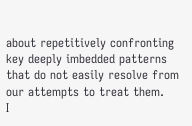about repetitively confronting key deeply imbedded patterns that do not easily resolve from our attempts to treat them.
I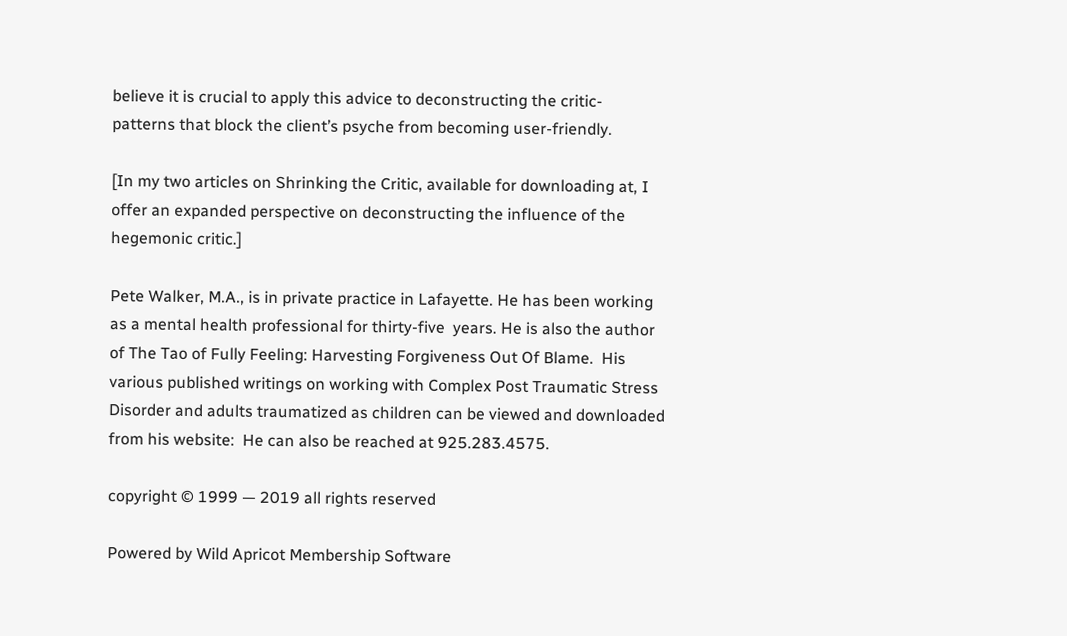believe it is crucial to apply this advice to deconstructing the critic- patterns that block the client’s psyche from becoming user-friendly.

[In my two articles on Shrinking the Critic, available for downloading at, I offer an expanded perspective on deconstructing the influence of the hegemonic critic.]

Pete Walker, M.A., is in private practice in Lafayette. He has been working as a mental health professional for thirty-five  years. He is also the author of The Tao of Fully Feeling: Harvesting Forgiveness Out Of Blame.  His various published writings on working with Complex Post Traumatic Stress Disorder and adults traumatized as children can be viewed and downloaded from his website:  He can also be reached at 925.283.4575.

copyright © 1999 — 2019 all rights reserved

Powered by Wild Apricot Membership Software